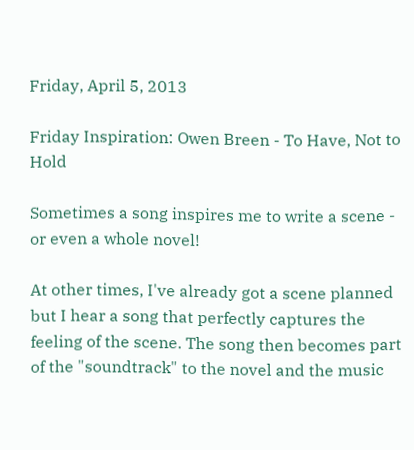Friday, April 5, 2013

Friday Inspiration: Owen Breen - To Have, Not to Hold

Sometimes a song inspires me to write a scene - or even a whole novel!

At other times, I've already got a scene planned but I hear a song that perfectly captures the feeling of the scene. The song then becomes part of the "soundtrack" to the novel and the music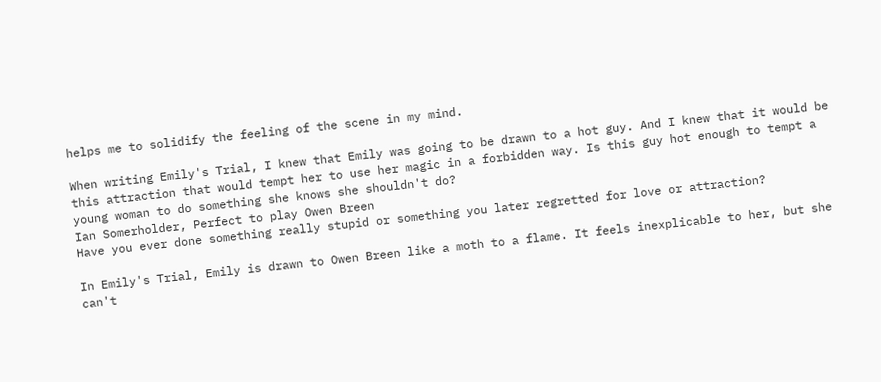helps me to solidify the feeling of the scene in my mind.

When writing Emily's Trial, I knew that Emily was going to be drawn to a hot guy. And I knew that it would be this attraction that would tempt her to use her magic in a forbidden way. Is this guy hot enough to tempt a young woman to do something she knows she shouldn't do?
Ian Somerholder, Perfect to play Owen Breen
Have you ever done something really stupid or something you later regretted for love or attraction?

In Emily's Trial, Emily is drawn to Owen Breen like a moth to a flame. It feels inexplicable to her, but she can't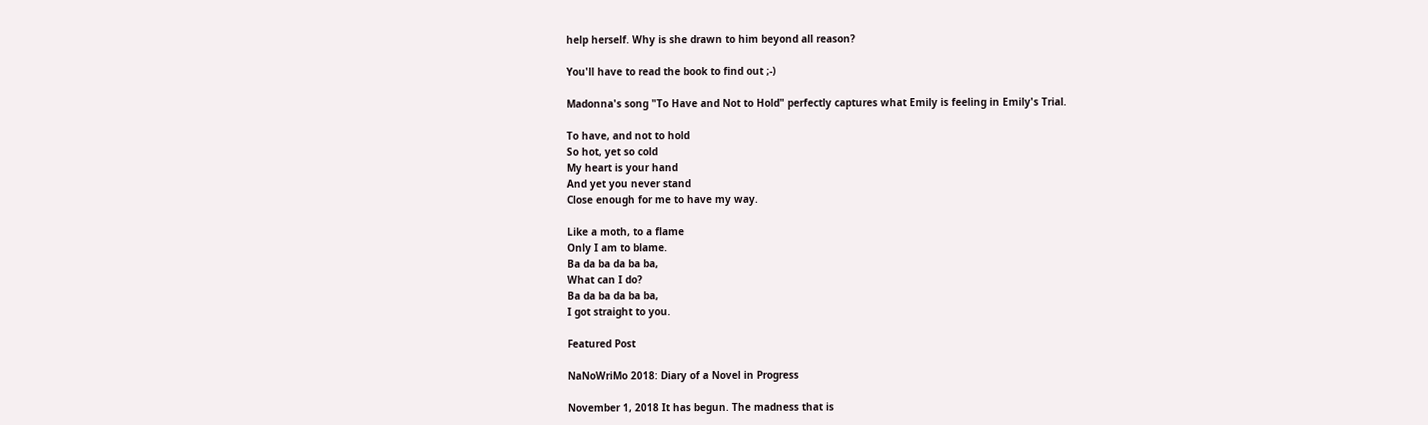help herself. Why is she drawn to him beyond all reason?

You'll have to read the book to find out ;-)

Madonna's song "To Have and Not to Hold" perfectly captures what Emily is feeling in Emily's Trial.

To have, and not to hold
So hot, yet so cold
My heart is your hand
And yet you never stand
Close enough for me to have my way.

Like a moth, to a flame
Only I am to blame.
Ba da ba da ba ba,
What can I do?
Ba da ba da ba ba,
I got straight to you.

Featured Post

NaNoWriMo 2018: Diary of a Novel in Progress

November 1, 2018 It has begun. The madness that is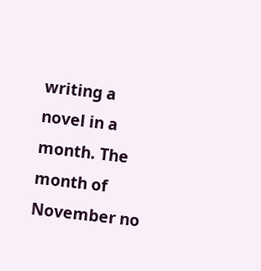writing a novel in a month. The month of November no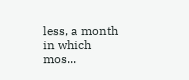less, a month in which mos...